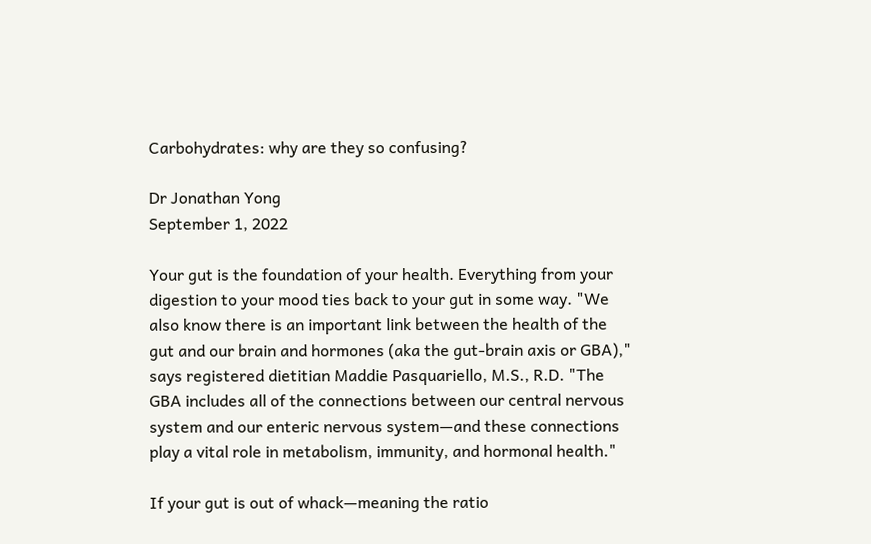Carbohydrates: why are they so confusing?

Dr Jonathan Yong
September 1, 2022

Your gut is the foundation of your health. Everything from your digestion to your mood ties back to your gut in some way. "We also know there is an important link between the health of the gut and our brain and hormones (aka the gut-brain axis or GBA)," says registered dietitian Maddie Pasquariello, M.S., R.D. "The GBA includes all of the connections between our central nervous system and our enteric nervous system—and these connections play a vital role in metabolism, immunity, and hormonal health."

If your gut is out of whack—meaning the ratio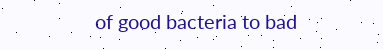of good bacteria to bad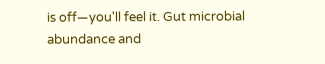is off—you'll feel it. Gut microbial abundance and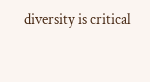diversity is critical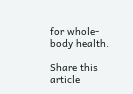for whole-body health.

Share this article